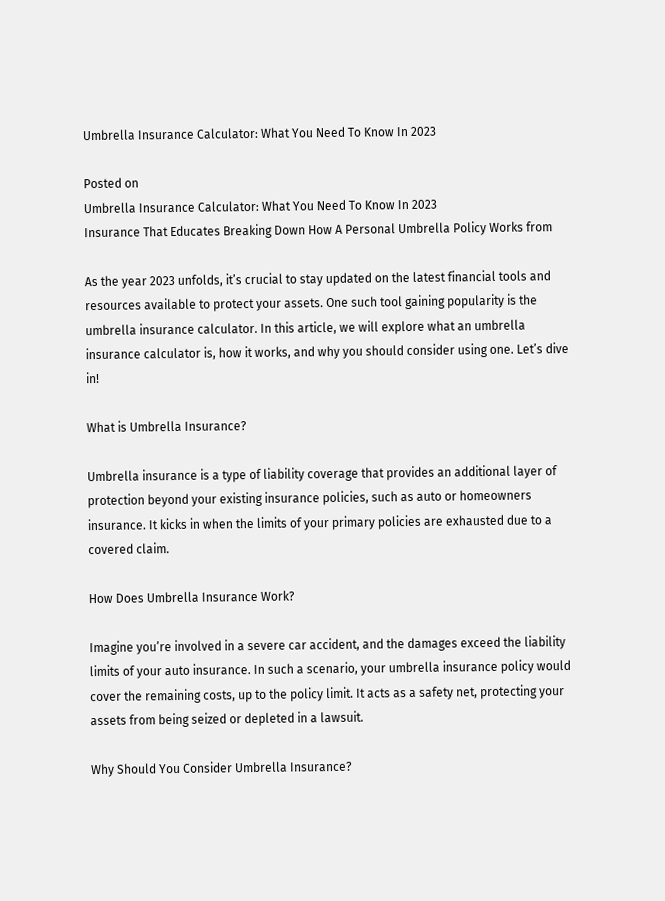Umbrella Insurance Calculator: What You Need To Know In 2023

Posted on
Umbrella Insurance Calculator: What You Need To Know In 2023
Insurance That Educates Breaking Down How A Personal Umbrella Policy Works from

As the year 2023 unfolds, it’s crucial to stay updated on the latest financial tools and resources available to protect your assets. One such tool gaining popularity is the umbrella insurance calculator. In this article, we will explore what an umbrella insurance calculator is, how it works, and why you should consider using one. Let’s dive in!

What is Umbrella Insurance?

Umbrella insurance is a type of liability coverage that provides an additional layer of protection beyond your existing insurance policies, such as auto or homeowners insurance. It kicks in when the limits of your primary policies are exhausted due to a covered claim.

How Does Umbrella Insurance Work?

Imagine you’re involved in a severe car accident, and the damages exceed the liability limits of your auto insurance. In such a scenario, your umbrella insurance policy would cover the remaining costs, up to the policy limit. It acts as a safety net, protecting your assets from being seized or depleted in a lawsuit.

Why Should You Consider Umbrella Insurance?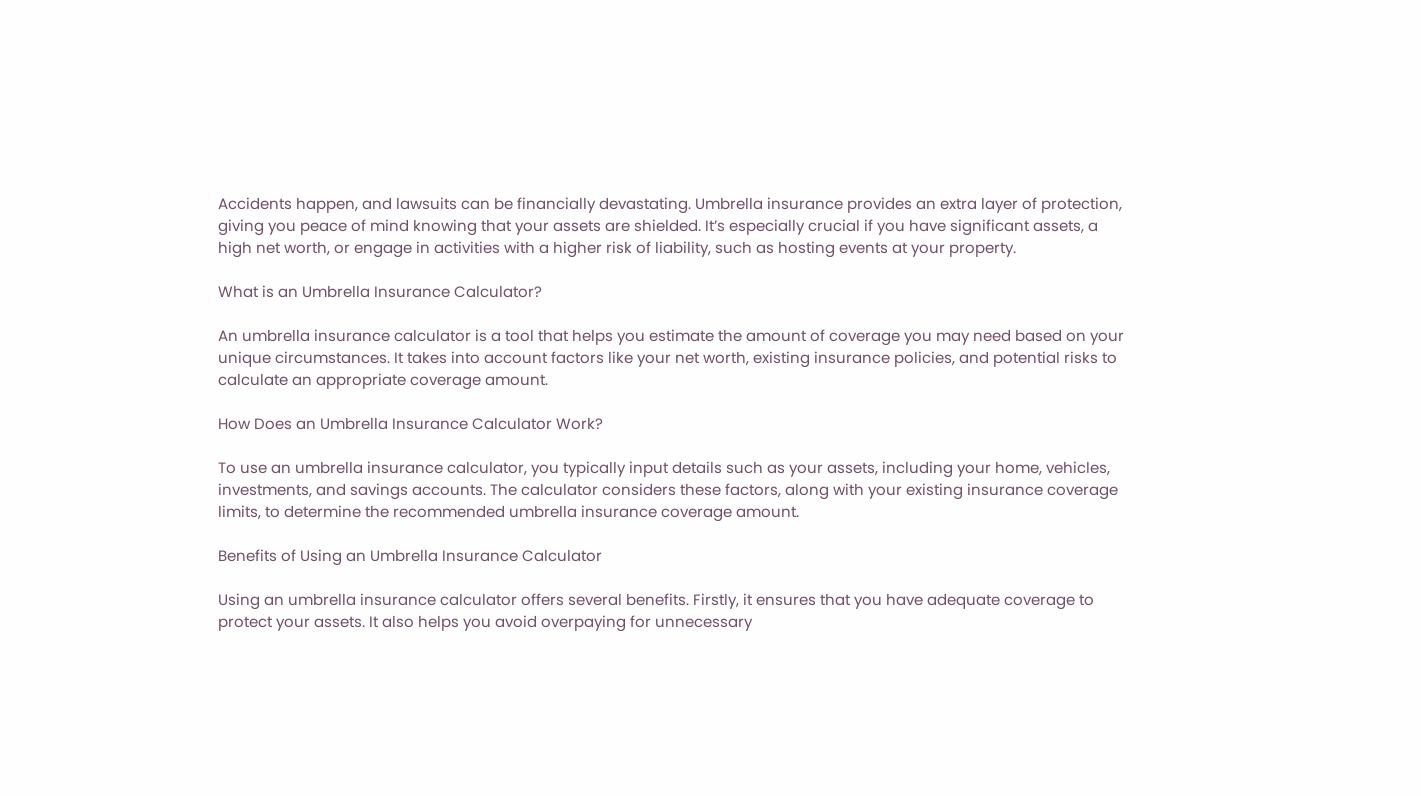Accidents happen, and lawsuits can be financially devastating. Umbrella insurance provides an extra layer of protection, giving you peace of mind knowing that your assets are shielded. It’s especially crucial if you have significant assets, a high net worth, or engage in activities with a higher risk of liability, such as hosting events at your property.

What is an Umbrella Insurance Calculator?

An umbrella insurance calculator is a tool that helps you estimate the amount of coverage you may need based on your unique circumstances. It takes into account factors like your net worth, existing insurance policies, and potential risks to calculate an appropriate coverage amount.

How Does an Umbrella Insurance Calculator Work?

To use an umbrella insurance calculator, you typically input details such as your assets, including your home, vehicles, investments, and savings accounts. The calculator considers these factors, along with your existing insurance coverage limits, to determine the recommended umbrella insurance coverage amount.

Benefits of Using an Umbrella Insurance Calculator

Using an umbrella insurance calculator offers several benefits. Firstly, it ensures that you have adequate coverage to protect your assets. It also helps you avoid overpaying for unnecessary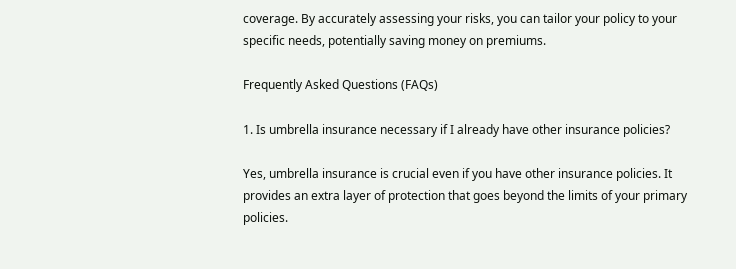coverage. By accurately assessing your risks, you can tailor your policy to your specific needs, potentially saving money on premiums.

Frequently Asked Questions (FAQs)

1. Is umbrella insurance necessary if I already have other insurance policies?

Yes, umbrella insurance is crucial even if you have other insurance policies. It provides an extra layer of protection that goes beyond the limits of your primary policies.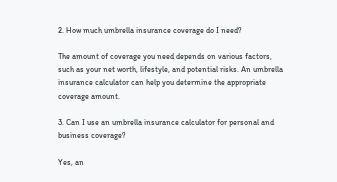2. How much umbrella insurance coverage do I need?

The amount of coverage you need depends on various factors, such as your net worth, lifestyle, and potential risks. An umbrella insurance calculator can help you determine the appropriate coverage amount.

3. Can I use an umbrella insurance calculator for personal and business coverage?

Yes, an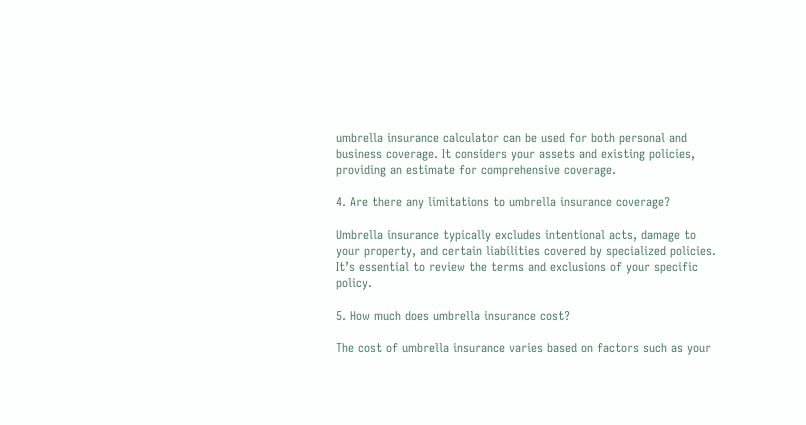umbrella insurance calculator can be used for both personal and business coverage. It considers your assets and existing policies, providing an estimate for comprehensive coverage.

4. Are there any limitations to umbrella insurance coverage?

Umbrella insurance typically excludes intentional acts, damage to your property, and certain liabilities covered by specialized policies. It’s essential to review the terms and exclusions of your specific policy.

5. How much does umbrella insurance cost?

The cost of umbrella insurance varies based on factors such as your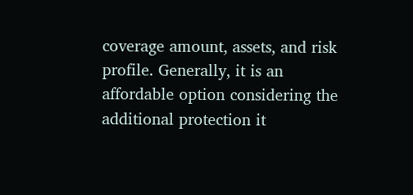coverage amount, assets, and risk profile. Generally, it is an affordable option considering the additional protection it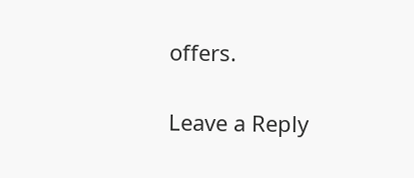offers.

Leave a Reply